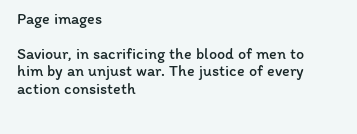Page images

Saviour, in sacrificing the blood of men to him by an unjust war. The justice of every action consisteth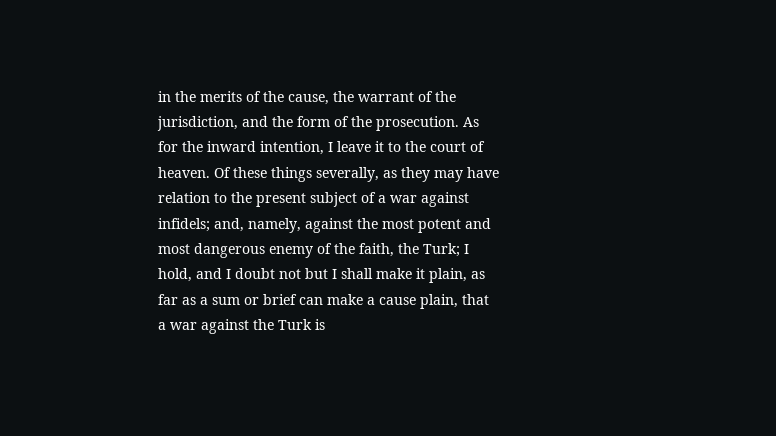in the merits of the cause, the warrant of the jurisdiction, and the form of the prosecution. As for the inward intention, I leave it to the court of heaven. Of these things severally, as they may have relation to the present subject of a war against infidels; and, namely, against the most potent and most dangerous enemy of the faith, the Turk; I hold, and I doubt not but I shall make it plain, as far as a sum or brief can make a cause plain, that a war against the Turk is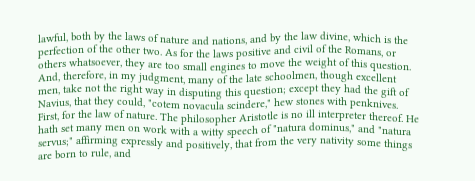lawful, both by the laws of nature and nations, and by the law divine, which is the perfection of the other two. As for the laws positive and civil of the Romans, or others whatsoever, they are too small engines to move the weight of this question. And, therefore, in my judgment, many of the late schoolmen, though excellent men, take not the right way in disputing this question; except they had the gift of Navius, that they could, "cotem novacula scindere," hew stones with penknives. First, for the law of nature. The philosopher Aristotle is no ill interpreter thereof. He hath set many men on work with a witty speech of "natura dominus," and "natura servus;" affirming expressly and positively, that from the very nativity some things are born to rule, and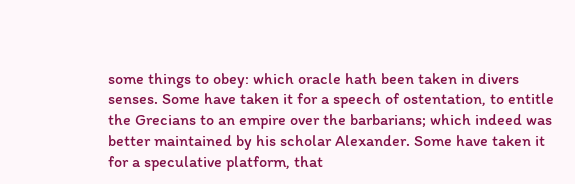some things to obey: which oracle hath been taken in divers senses. Some have taken it for a speech of ostentation, to entitle the Grecians to an empire over the barbarians; which indeed was better maintained by his scholar Alexander. Some have taken it for a speculative platform, that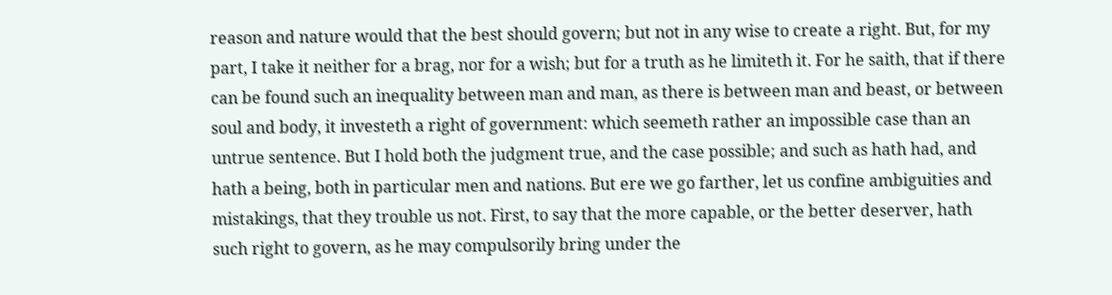reason and nature would that the best should govern; but not in any wise to create a right. But, for my part, I take it neither for a brag, nor for a wish; but for a truth as he limiteth it. For he saith, that if there can be found such an inequality between man and man, as there is between man and beast, or between soul and body, it investeth a right of government: which seemeth rather an impossible case than an untrue sentence. But I hold both the judgment true, and the case possible; and such as hath had, and hath a being, both in particular men and nations. But ere we go farther, let us confine ambiguities and mistakings, that they trouble us not. First, to say that the more capable, or the better deserver, hath such right to govern, as he may compulsorily bring under the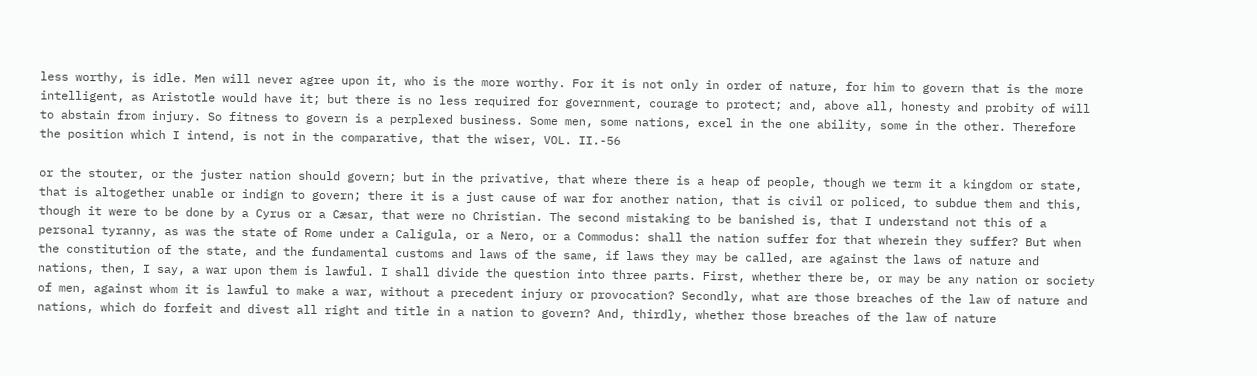less worthy, is idle. Men will never agree upon it, who is the more worthy. For it is not only in order of nature, for him to govern that is the more intelligent, as Aristotle would have it; but there is no less required for government, courage to protect; and, above all, honesty and probity of will to abstain from injury. So fitness to govern is a perplexed business. Some men, some nations, excel in the one ability, some in the other. Therefore the position which I intend, is not in the comparative, that the wiser, VOL. II.-56

or the stouter, or the juster nation should govern; but in the privative, that where there is a heap of people, though we term it a kingdom or state, that is altogether unable or indign to govern; there it is a just cause of war for another nation, that is civil or policed, to subdue them and this, though it were to be done by a Cyrus or a Cæsar, that were no Christian. The second mistaking to be banished is, that I understand not this of a personal tyranny, as was the state of Rome under a Caligula, or a Nero, or a Commodus: shall the nation suffer for that wherein they suffer? But when the constitution of the state, and the fundamental customs and laws of the same, if laws they may be called, are against the laws of nature and nations, then, I say, a war upon them is lawful. I shall divide the question into three parts. First, whether there be, or may be any nation or society of men, against whom it is lawful to make a war, without a precedent injury or provocation? Secondly, what are those breaches of the law of nature and nations, which do forfeit and divest all right and title in a nation to govern? And, thirdly, whether those breaches of the law of nature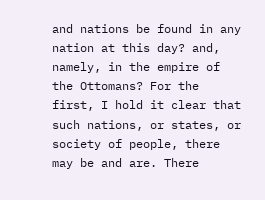and nations be found in any nation at this day? and, namely, in the empire of the Ottomans? For the first, I hold it clear that such nations, or states, or society of people, there may be and are. There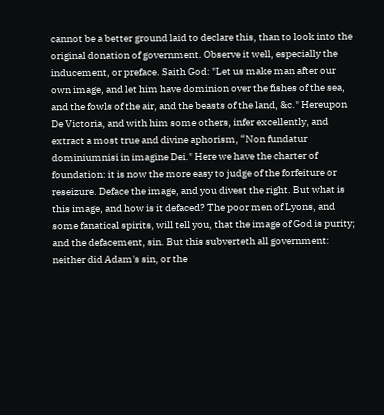cannot be a better ground laid to declare this, than to look into the original donation of government. Observe it well, especially the inducement, or preface. Saith God: "Let us make man after our own image, and let him have dominion over the fishes of the sea, and the fowls of the air, and the beasts of the land, &c." Hereupon De Victoria, and with him some others, infer excellently, and extract a most true and divine aphorism, “Non fundatur dominiumnisi in imagine Dei." Here we have the charter of foundation: it is now the more easy to judge of the forfeiture or reseizure. Deface the image, and you divest the right. But what is this image, and how is it defaced? The poor men of Lyons, and some fanatical spirits, will tell you, that the image of God is purity; and the defacement, sin. But this subverteth all government: neither did Adam's sin, or the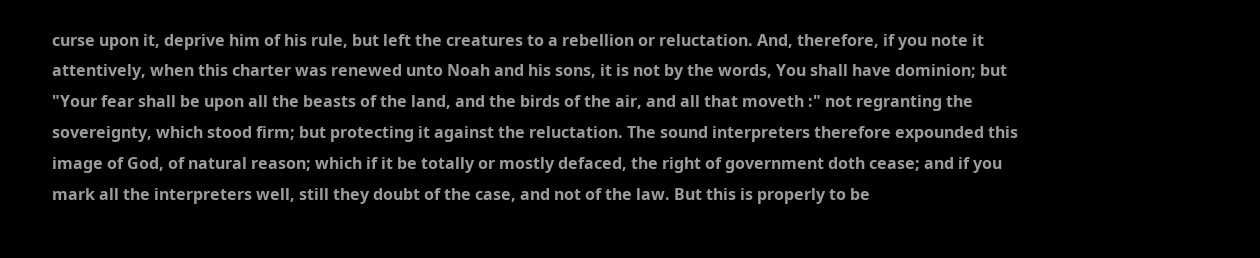curse upon it, deprive him of his rule, but left the creatures to a rebellion or reluctation. And, therefore, if you note it attentively, when this charter was renewed unto Noah and his sons, it is not by the words, You shall have dominion; but "Your fear shall be upon all the beasts of the land, and the birds of the air, and all that moveth :" not regranting the sovereignty, which stood firm; but protecting it against the reluctation. The sound interpreters therefore expounded this image of God, of natural reason; which if it be totally or mostly defaced, the right of government doth cease; and if you mark all the interpreters well, still they doubt of the case, and not of the law. But this is properly to be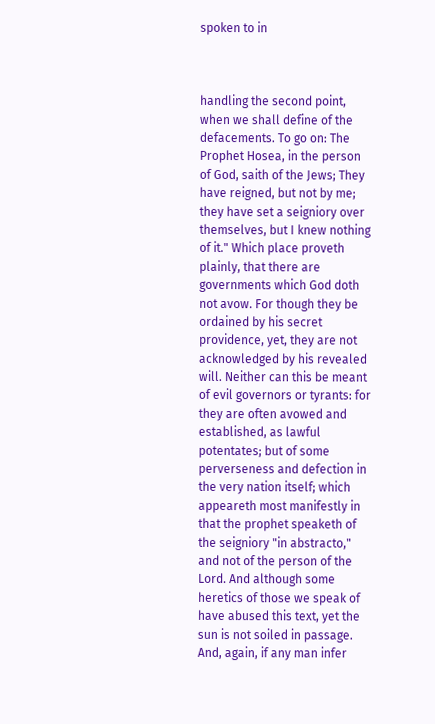spoken to in



handling the second point, when we shall define of the defacements. To go on: The Prophet Hosea, in the person of God, saith of the Jews; They have reigned, but not by me; they have set a seigniory over themselves, but I knew nothing of it." Which place proveth plainly, that there are governments which God doth not avow. For though they be ordained by his secret providence, yet, they are not acknowledged by his revealed will. Neither can this be meant of evil governors or tyrants: for they are often avowed and established, as lawful potentates; but of some perverseness and defection in the very nation itself; which appeareth most manifestly in that the prophet speaketh of the seigniory "in abstracto," and not of the person of the Lord. And although some heretics of those we speak of have abused this text, yet the sun is not soiled in passage. And, again, if any man infer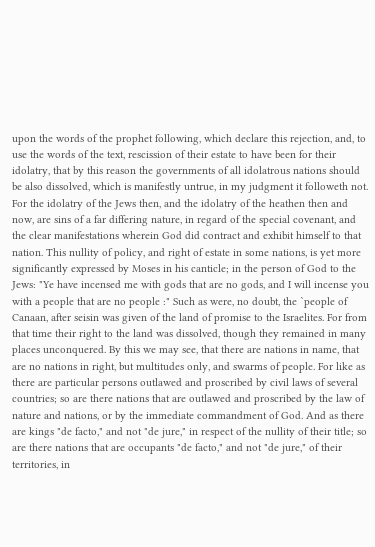upon the words of the prophet following, which declare this rejection, and, to use the words of the text, rescission of their estate to have been for their idolatry, that by this reason the governments of all idolatrous nations should be also dissolved, which is manifestly untrue, in my judgment it followeth not. For the idolatry of the Jews then, and the idolatry of the heathen then and now, are sins of a far differing nature, in regard of the special covenant, and the clear manifestations wherein God did contract and exhibit himself to that nation. This nullity of policy, and right of estate in some nations, is yet more significantly expressed by Moses in his canticle; in the person of God to the Jews: "Ye have incensed me with gods that are no gods, and I will incense you with a people that are no people :" Such as were, no doubt, the `people of Canaan, after seisin was given of the land of promise to the Israelites. For from that time their right to the land was dissolved, though they remained in many places unconquered. By this we may see, that there are nations in name, that are no nations in right, but multitudes only, and swarms of people. For like as there are particular persons outlawed and proscribed by civil laws of several countries; so are there nations that are outlawed and proscribed by the law of nature and nations, or by the immediate commandment of God. And as there are kings "de facto," and not "de jure," in respect of the nullity of their title; so are there nations that are occupants "de facto," and not "de jure," of their territories, in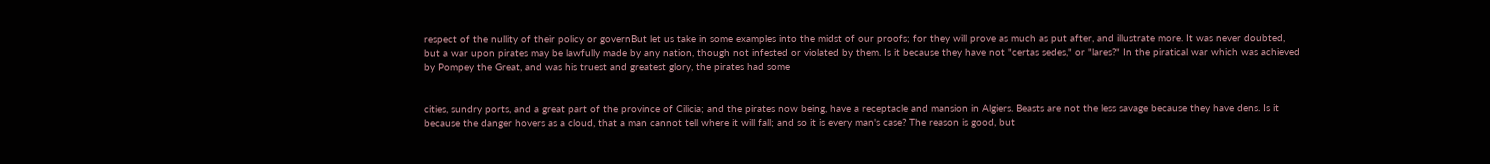respect of the nullity of their policy or governBut let us take in some examples into the midst of our proofs; for they will prove as much as put after, and illustrate more. It was never doubted, but a war upon pirates may be lawfully made by any nation, though not infested or violated by them. Is it because they have not "certas sedes," or "lares?" In the piratical war which was achieved by Pompey the Great, and was his truest and greatest glory, the pirates had some


cities, sundry ports, and a great part of the province of Cilicia; and the pirates now being, have a receptacle and mansion in Algiers. Beasts are not the less savage because they have dens. Is it because the danger hovers as a cloud, that a man cannot tell where it will fall; and so it is every man's case? The reason is good, but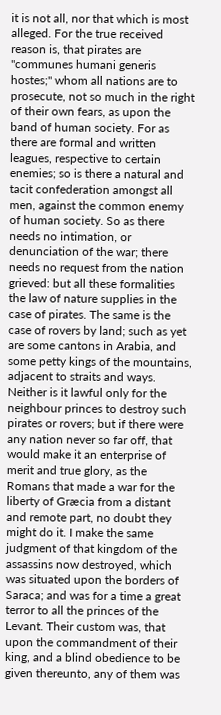it is not all, nor that which is most alleged. For the true received reason is, that pirates are "communes humani generis hostes;" whom all nations are to prosecute, not so much in the right of their own fears, as upon the band of human society. For as there are formal and written leagues, respective to certain enemies; so is there a natural and tacit confederation amongst all men, against the common enemy of human society. So as there needs no intimation, or denunciation of the war; there needs no request from the nation grieved: but all these formalities the law of nature supplies in the case of pirates. The same is the case of rovers by land; such as yet are some cantons in Arabia, and some petty kings of the mountains, adjacent to straits and ways. Neither is it lawful only for the neighbour princes to destroy such pirates or rovers; but if there were any nation never so far off, that would make it an enterprise of merit and true glory, as the Romans that made a war for the liberty of Græcia from a distant and remote part, no doubt they might do it. I make the same judgment of that kingdom of the assassins now destroyed, which was situated upon the borders of Saraca; and was for a time a great terror to all the princes of the Levant. Their custom was, that upon the commandment of their king, and a blind obedience to be given thereunto, any of them was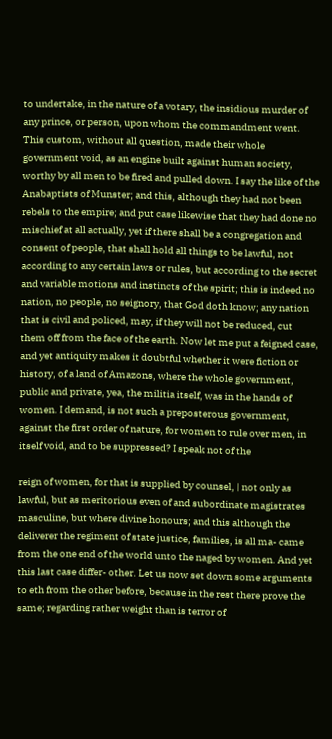to undertake, in the nature of a votary, the insidious murder of any prince, or person, upon whom the commandment went. This custom, without all question, made their whole government void, as an engine built against human society, worthy by all men to be fired and pulled down. I say the like of the Anabaptists of Munster; and this, although they had not been rebels to the empire; and put case likewise that they had done no mischief at all actually, yet if there shall be a congregation and consent of people, that shall hold all things to be lawful, not according to any certain laws or rules, but according to the secret and variable motions and instincts of the spirit; this is indeed no nation, no people, no seignory, that God doth know; any nation that is civil and policed, may, if they will not be reduced, cut them off from the face of the earth. Now let me put a feigned case, and yet antiquity makes it doubtful whether it were fiction or history, of a land of Amazons, where the whole government, public and private, yea, the militia itself, was in the hands of women. I demand, is not such a preposterous government, against the first order of nature, for women to rule over men, in itself void, and to be suppressed? I speak not of the

reign of women, for that is supplied by counsel, | not only as lawful, but as meritorious even of and subordinate magistrates masculine, but where divine honours; and this although the deliverer the regiment of state justice, families, is all ma- came from the one end of the world unto the naged by women. And yet this last case differ- other. Let us now set down some arguments to eth from the other before, because in the rest there prove the same; regarding rather weight than is terror of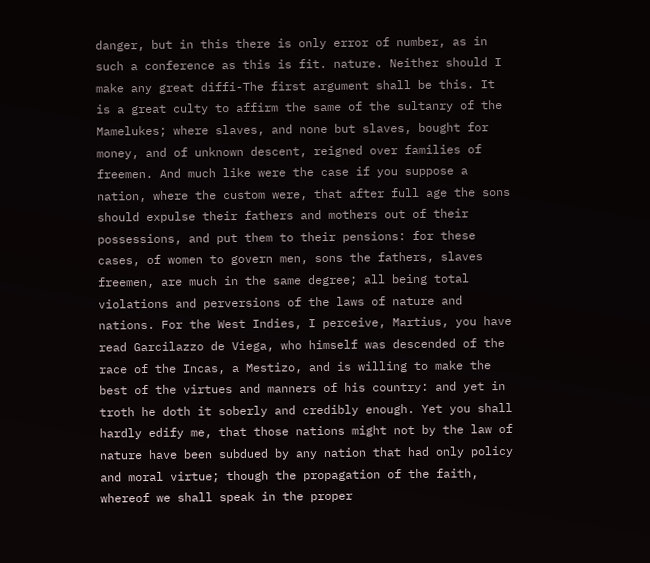danger, but in this there is only error of number, as in such a conference as this is fit. nature. Neither should I make any great diffi-The first argument shall be this. It is a great culty to affirm the same of the sultanry of the Mamelukes; where slaves, and none but slaves, bought for money, and of unknown descent, reigned over families of freemen. And much like were the case if you suppose a nation, where the custom were, that after full age the sons should expulse their fathers and mothers out of their possessions, and put them to their pensions: for these cases, of women to govern men, sons the fathers, slaves freemen, are much in the same degree; all being total violations and perversions of the laws of nature and nations. For the West Indies, I perceive, Martius, you have read Garcilazzo de Viega, who himself was descended of the race of the Incas, a Mestizo, and is willing to make the best of the virtues and manners of his country: and yet in troth he doth it soberly and credibly enough. Yet you shall hardly edify me, that those nations might not by the law of nature have been subdued by any nation that had only policy and moral virtue; though the propagation of the faith, whereof we shall speak in the proper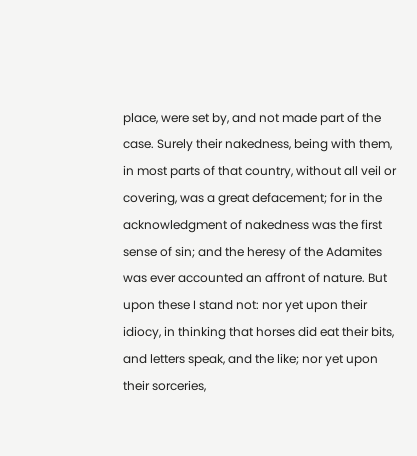place, were set by, and not made part of the case. Surely their nakedness, being with them, in most parts of that country, without all veil or covering, was a great defacement; for in the acknowledgment of nakedness was the first sense of sin; and the heresy of the Adamites was ever accounted an affront of nature. But upon these I stand not: nor yet upon their idiocy, in thinking that horses did eat their bits, and letters speak, and the like; nor yet upon their sorceries,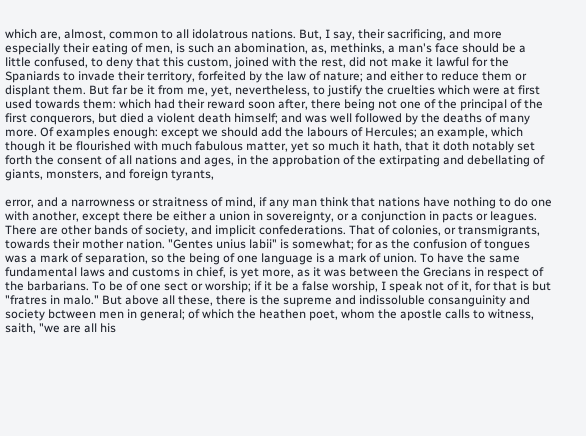which are, almost, common to all idolatrous nations. But, I say, their sacrificing, and more especially their eating of men, is such an abomination, as, methinks, a man's face should be a little confused, to deny that this custom, joined with the rest, did not make it lawful for the Spaniards to invade their territory, forfeited by the law of nature; and either to reduce them or displant them. But far be it from me, yet, nevertheless, to justify the cruelties which were at first used towards them: which had their reward soon after, there being not one of the principal of the first conquerors, but died a violent death himself; and was well followed by the deaths of many more. Of examples enough: except we should add the labours of Hercules; an example, which though it be flourished with much fabulous matter, yet so much it hath, that it doth notably set forth the consent of all nations and ages, in the approbation of the extirpating and debellating of giants, monsters, and foreign tyrants,

error, and a narrowness or straitness of mind, if any man think that nations have nothing to do one with another, except there be either a union in sovereignty, or a conjunction in pacts or leagues. There are other bands of society, and implicit confederations. That of colonies, or transmigrants, towards their mother nation. "Gentes unius labii" is somewhat; for as the confusion of tongues was a mark of separation, so the being of one language is a mark of union. To have the same fundamental laws and customs in chief, is yet more, as it was between the Grecians in respect of the barbarians. To be of one sect or worship; if it be a false worship, I speak not of it, for that is but "fratres in malo." But above all these, there is the supreme and indissoluble consanguinity and society bctween men in general; of which the heathen poet, whom the apostle calls to witness, saith, "we are all his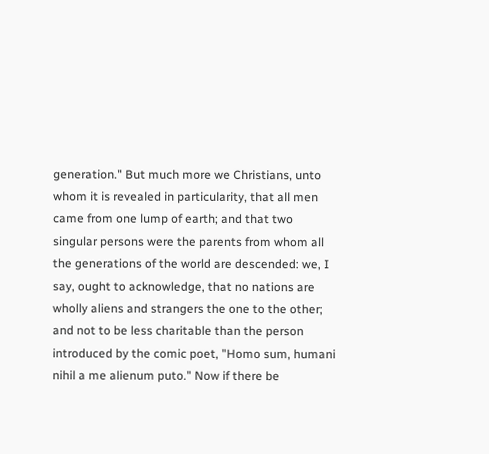generation." But much more we Christians, unto whom it is revealed in particularity, that all men came from one lump of earth; and that two singular persons were the parents from whom all the generations of the world are descended: we, I say, ought to acknowledge, that no nations are wholly aliens and strangers the one to the other; and not to be less charitable than the person introduced by the comic poet, "Homo sum, humani nihil a me alienum puto." Now if there be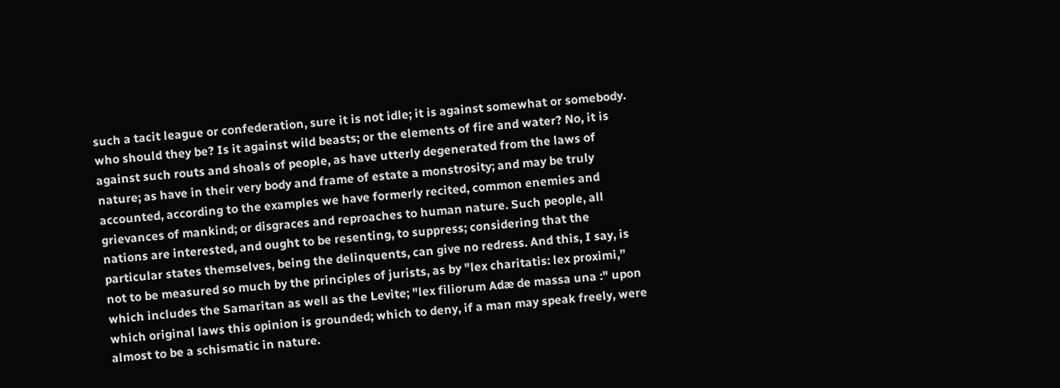such a tacit league or confederation, sure it is not idle; it is against somewhat or somebody. who should they be? Is it against wild beasts; or the elements of fire and water? No, it is against such routs and shoals of people, as have utterly degenerated from the laws of nature; as have in their very body and frame of estate a monstrosity; and may be truly accounted, according to the examples we have formerly recited, common enemies and grievances of mankind; or disgraces and reproaches to human nature. Such people, all nations are interested, and ought to be resenting, to suppress; considering that the particular states themselves, being the delinquents, can give no redress. And this, I say, is not to be measured so much by the principles of jurists, as by "lex charitatis: lex proximi,” which includes the Samaritan as well as the Levite; "lex filiorum Adæ de massa una :" upon which original laws this opinion is grounded; which to deny, if a man may speak freely, were almost to be a schismatic in nature.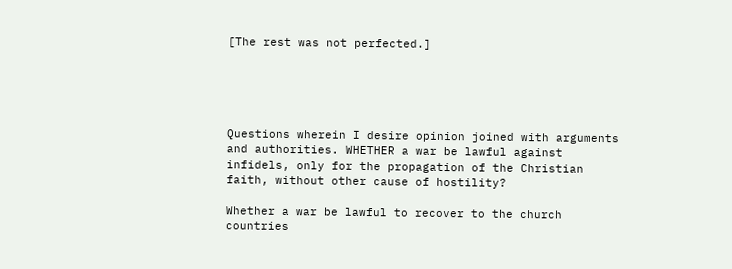[The rest was not perfected.]





Questions wherein I desire opinion joined with arguments and authorities. WHETHER a war be lawful against infidels, only for the propagation of the Christian faith, without other cause of hostility?

Whether a war be lawful to recover to the church countries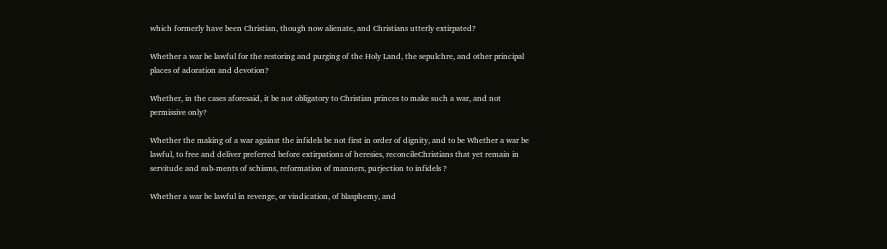which formerly have been Christian, though now alienate, and Christians utterly extirpated?

Whether a war be lawful for the restoring and purging of the Holy Land, the sepulchre, and other principal places of adoration and devotion?

Whether, in the cases aforesaid, it be not obligatory to Christian princes to make such a war, and not permissive only?

Whether the making of a war against the infidels be not first in order of dignity, and to be Whether a war be lawful, to free and deliver preferred before extirpations of heresies, reconcileChristians that yet remain in servitude and sub-ments of schisms, reformation of manners, purjection to infidels ?

Whether a war be lawful in revenge, or vindication, of blasphemy, and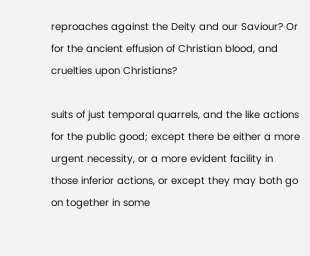reproaches against the Deity and our Saviour? Or for the ancient effusion of Christian blood, and cruelties upon Christians?

suits of just temporal quarrels, and the like actions for the public good; except there be either a more urgent necessity, or a more evident facility in those inferior actions, or except they may both go on together in some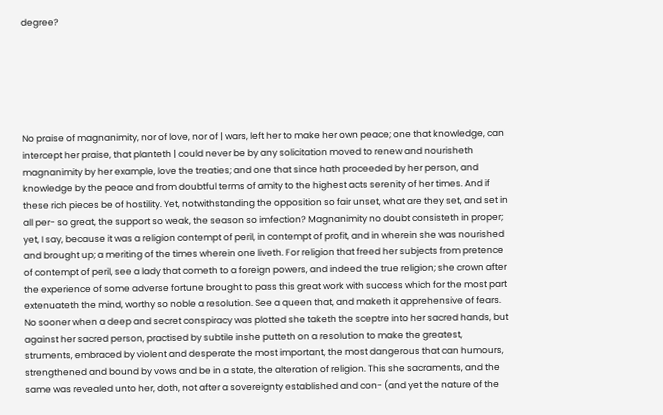degree?






No praise of magnanimity, nor of love, nor of | wars, left her to make her own peace; one that knowledge, can intercept her praise, that planteth | could never be by any solicitation moved to renew and nourisheth magnanimity by her example, love the treaties; and one that since hath proceeded by her person, and knowledge by the peace and from doubtful terms of amity to the highest acts serenity of her times. And if these rich pieces be of hostility. Yet, notwithstanding the opposition so fair unset, what are they set, and set in all per- so great, the support so weak, the season so imfection? Magnanimity no doubt consisteth in proper; yet, I say, because it was a religion contempt of peril, in contempt of profit, and in wherein she was nourished and brought up; a meriting of the times wherein one liveth. For religion that freed her subjects from pretence of contempt of peril, see a lady that cometh to a foreign powers, and indeed the true religion; she crown after the experience of some adverse fortune brought to pass this great work with success which for the most part extenuateth the mind, worthy so noble a resolution. See a queen that, and maketh it apprehensive of fears. No sooner when a deep and secret conspiracy was plotted she taketh the sceptre into her sacred hands, but against her sacred person, practised by subtile inshe putteth on a resolution to make the greatest, struments, embraced by violent and desperate the most important, the most dangerous that can humours, strengthened and bound by vows and be in a state, the alteration of religion. This she sacraments, and the same was revealed unto her, doth, not after a sovereignty established and con- (and yet the nature of the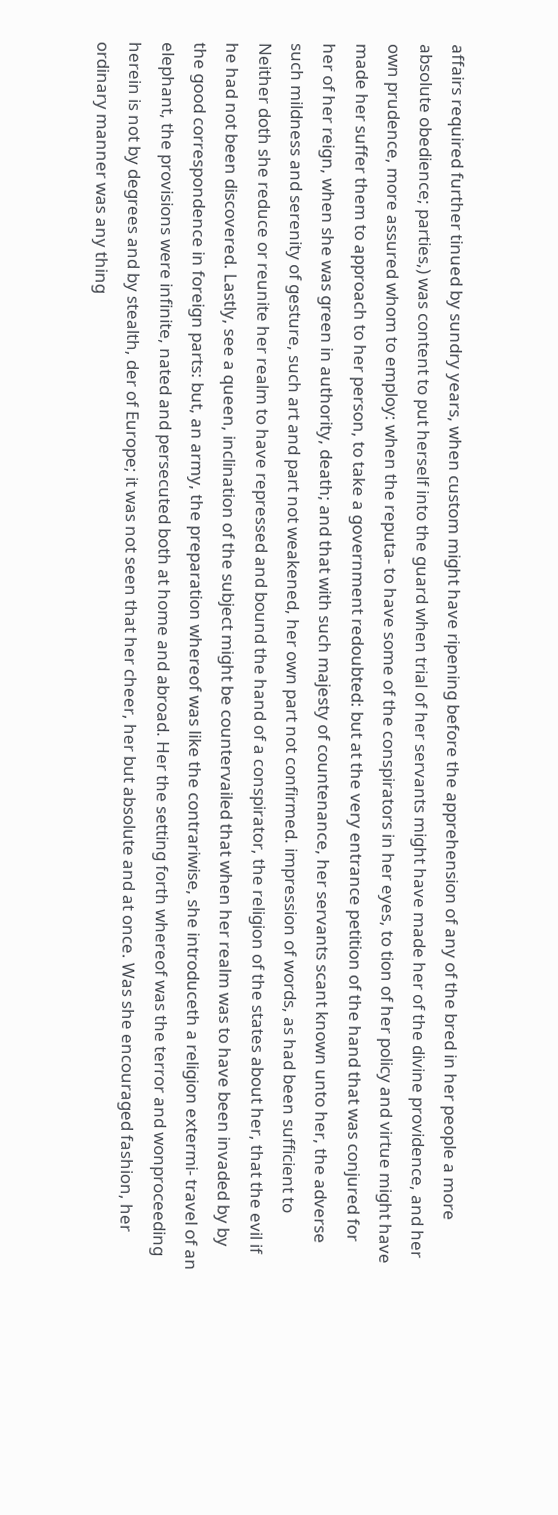affairs required further tinued by sundry years, when custom might have ripening before the apprehension of any of the bred in her people a more absolute obedience; parties,) was content to put herself into the guard when trial of her servants might have made her of the divine providence, and her own prudence, more assured whom to employ: when the reputa- to have some of the conspirators in her eyes, to tion of her policy and virtue might have made her suffer them to approach to her person, to take a government redoubted: but at the very entrance petition of the hand that was conjured for her of her reign, when she was green in authority, death; and that with such majesty of countenance, her servants scant known unto her, the adverse such mildness and serenity of gesture, such art and part not weakened, her own part not confirmed. impression of words, as had been sufficient to Neither doth she reduce or reunite her realm to have repressed and bound the hand of a conspirator, the religion of the states about her, that the evil if he had not been discovered. Lastly, see a queen, inclination of the subject might be countervailed that when her realm was to have been invaded by by the good correspondence in foreign parts: but, an army, the preparation whereof was like the contrariwise, she introduceth a religion extermi- travel of an elephant, the provisions were infinite, nated and persecuted both at home and abroad. Her the setting forth whereof was the terror and wonproceeding herein is not by degrees and by stealth, der of Europe; it was not seen that her cheer, her but absolute and at once. Was she encouraged fashion, her ordinary manner was any thing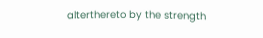alterthereto by the strength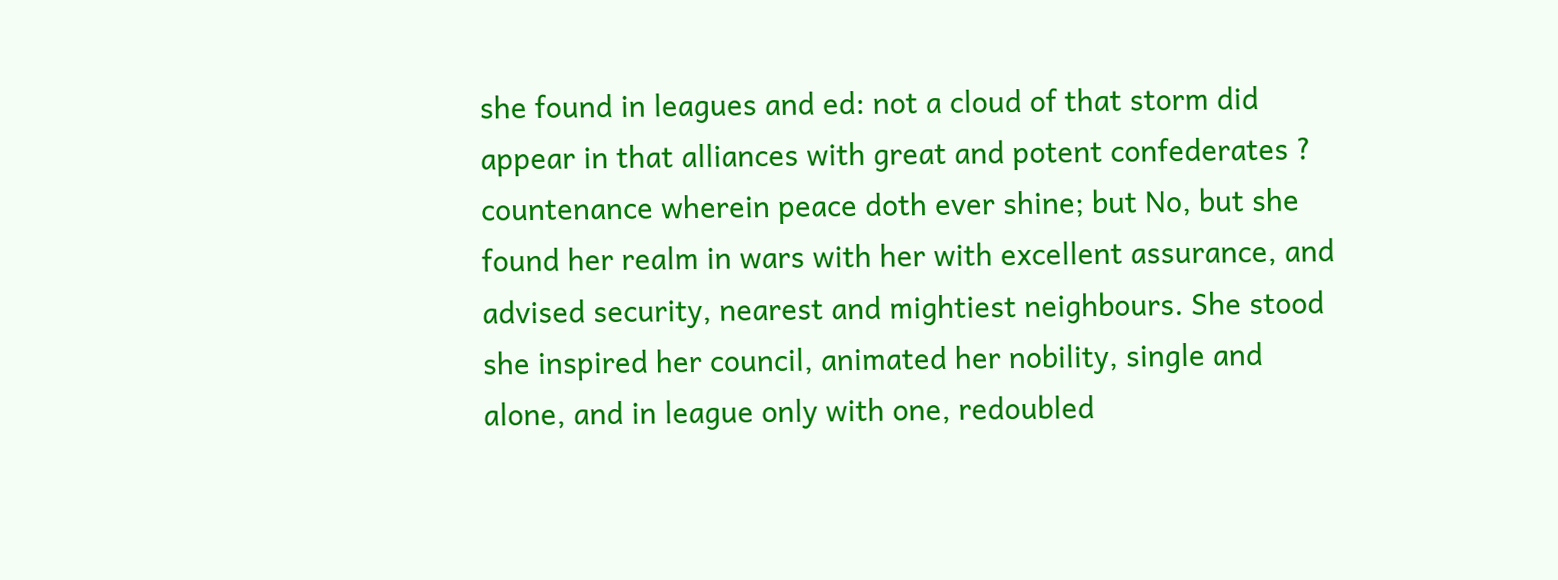she found in leagues and ed: not a cloud of that storm did appear in that alliances with great and potent confederates ? countenance wherein peace doth ever shine; but No, but she found her realm in wars with her with excellent assurance, and advised security, nearest and mightiest neighbours. She stood she inspired her council, animated her nobility, single and alone, and in league only with one, redoubled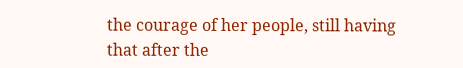the courage of her people, still having that after the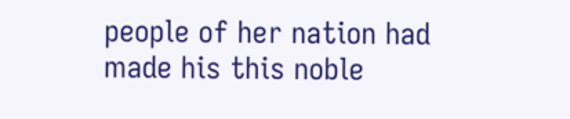people of her nation had made his this noble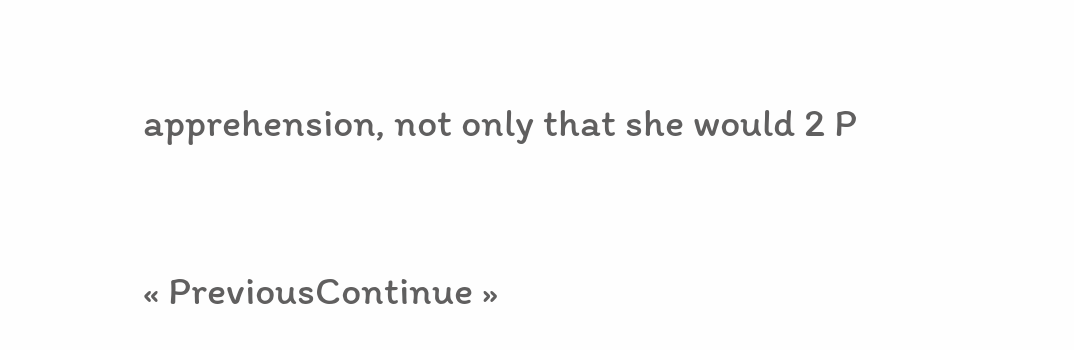apprehension, not only that she would 2 P


« PreviousContinue »